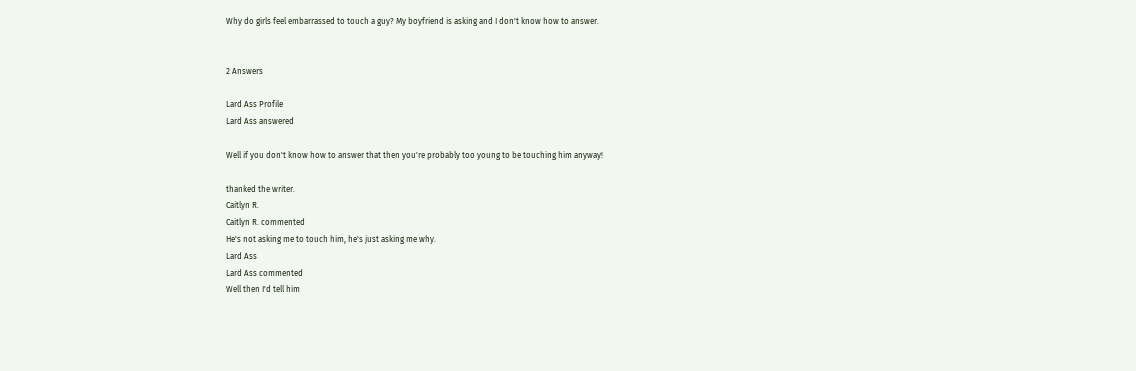Why do girls feel embarrassed to touch a guy? My boyfriend is asking and I don't know how to answer.


2 Answers

Lard Ass Profile
Lard Ass answered

Well if you don't know how to answer that then you're probably too young to be touching him anyway!

thanked the writer.
Caitlyn R.
Caitlyn R. commented
He's not asking me to touch him, he's just asking me why.
Lard Ass
Lard Ass commented
Well then I'd tell him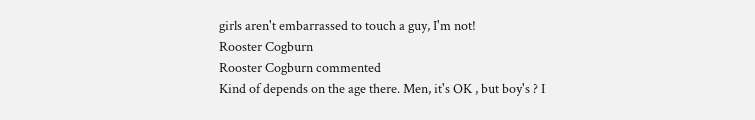girls aren't embarrassed to touch a guy, I'm not!
Rooster Cogburn
Rooster Cogburn commented
Kind of depends on the age there. Men, it's OK , but boy's ? I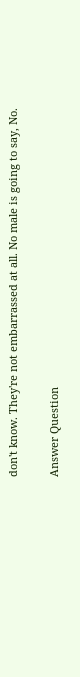don't know. They're not embarrassed at all. No male is going to say, No.

Answer Question